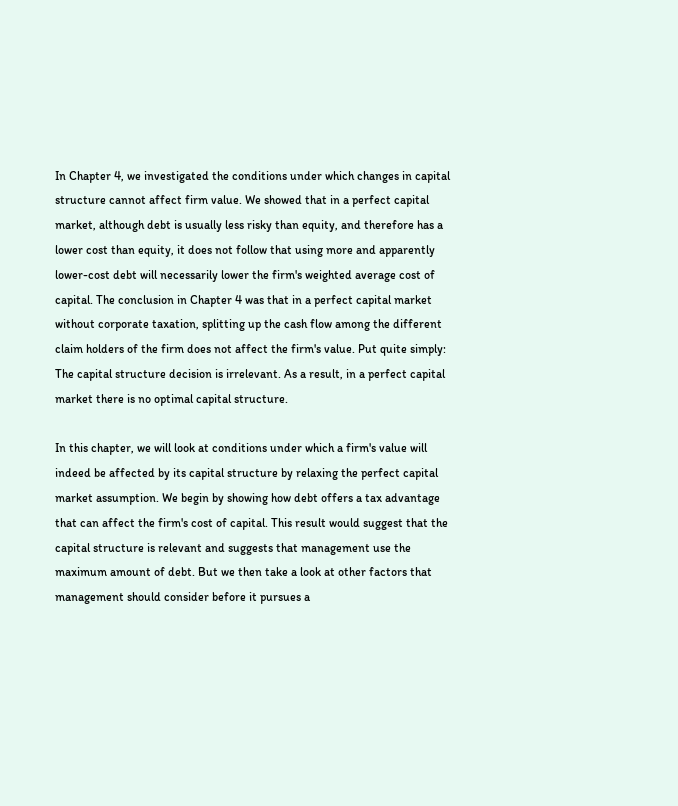In Chapter 4, we investigated the conditions under which changes in capital structure cannot affect firm value. We showed that in a perfect capital market, although debt is usually less risky than equity, and therefore has a lower cost than equity, it does not follow that using more and apparently lower-cost debt will necessarily lower the firm's weighted average cost of capital. The conclusion in Chapter 4 was that in a perfect capital market without corporate taxation, splitting up the cash flow among the different claim holders of the firm does not affect the firm's value. Put quite simply: The capital structure decision is irrelevant. As a result, in a perfect capital market there is no optimal capital structure.

In this chapter, we will look at conditions under which a firm's value will indeed be affected by its capital structure by relaxing the perfect capital market assumption. We begin by showing how debt offers a tax advantage that can affect the firm's cost of capital. This result would suggest that the capital structure is relevant and suggests that management use the maximum amount of debt. But we then take a look at other factors that management should consider before it pursues a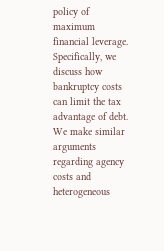policy of maximum financial leverage. Specifically, we discuss how bankruptcy costs can limit the tax advantage of debt. We make similar arguments regarding agency costs and heterogeneous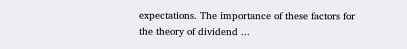expectations. The importance of these factors for the theory of dividend ...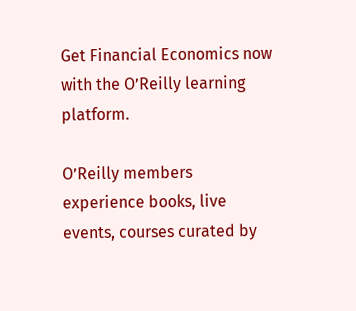Get Financial Economics now with the O’Reilly learning platform.

O’Reilly members experience books, live events, courses curated by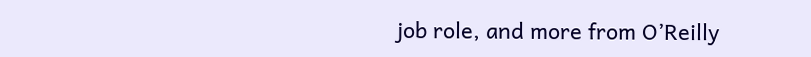job role, and more from O’Reilly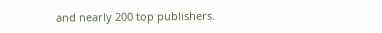and nearly 200 top publishers.